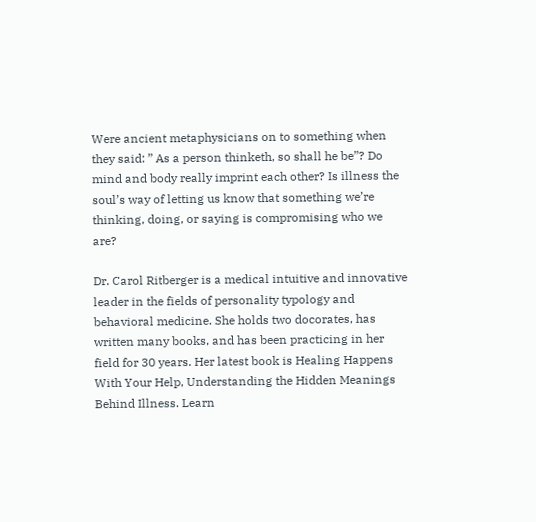Were ancient metaphysicians on to something when they said: ” As a person thinketh, so shall he be”? Do mind and body really imprint each other? Is illness the soul’s way of letting us know that something we’re thinking, doing, or saying is compromising who we are?

Dr. Carol Ritberger is a medical intuitive and innovative leader in the fields of personality typology and behavioral medicine. She holds two docorates, has written many books, and has been practicing in her field for 30 years. Her latest book is Healing Happens With Your Help, Understanding the Hidden Meanings Behind Illness. Learn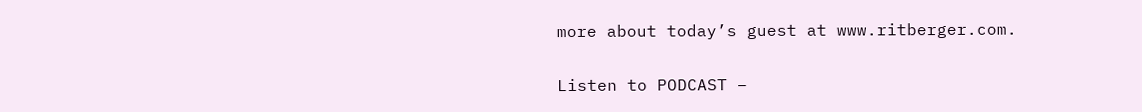more about today’s guest at www.ritberger.com.

Listen to PODCAST –